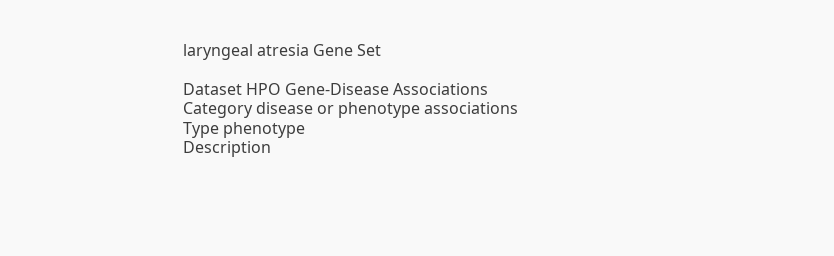laryngeal atresia Gene Set

Dataset HPO Gene-Disease Associations
Category disease or phenotype associations
Type phenotype
Description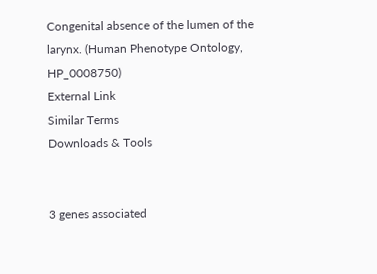Congenital absence of the lumen of the larynx. (Human Phenotype Ontology, HP_0008750)
External Link
Similar Terms
Downloads & Tools


3 genes associated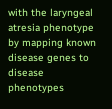with the laryngeal atresia phenotype by mapping known disease genes to disease phenotypes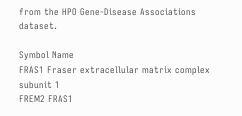from the HPO Gene-Disease Associations dataset.

Symbol Name
FRAS1 Fraser extracellular matrix complex subunit 1
FREM2 FRAS1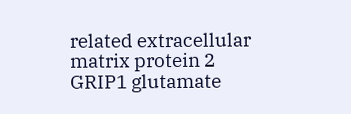related extracellular matrix protein 2
GRIP1 glutamate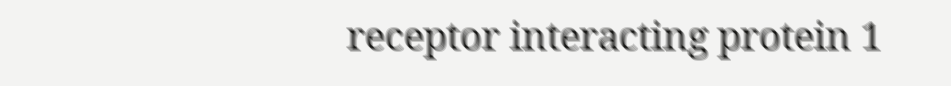receptor interacting protein 1